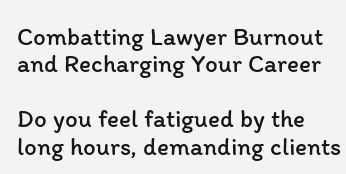Combatting Lawyer Burnout and Recharging Your Career

Do you feel fatigued by the long hours, demanding clients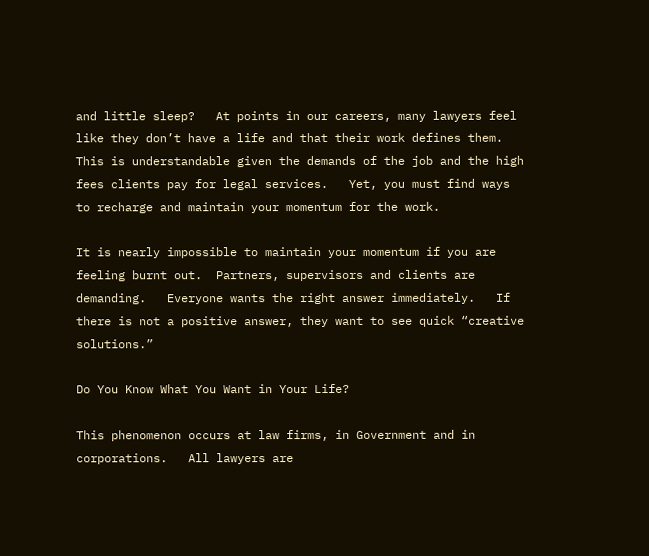and little sleep?   At points in our careers, many lawyers feel like they don’t have a life and that their work defines them.   This is understandable given the demands of the job and the high fees clients pay for legal services.   Yet, you must find ways to recharge and maintain your momentum for the work.

It is nearly impossible to maintain your momentum if you are feeling burnt out.  Partners, supervisors and clients are demanding.   Everyone wants the right answer immediately.   If there is not a positive answer, they want to see quick “creative solutions.”

Do You Know What You Want in Your Life?

This phenomenon occurs at law firms, in Government and in corporations.   All lawyers are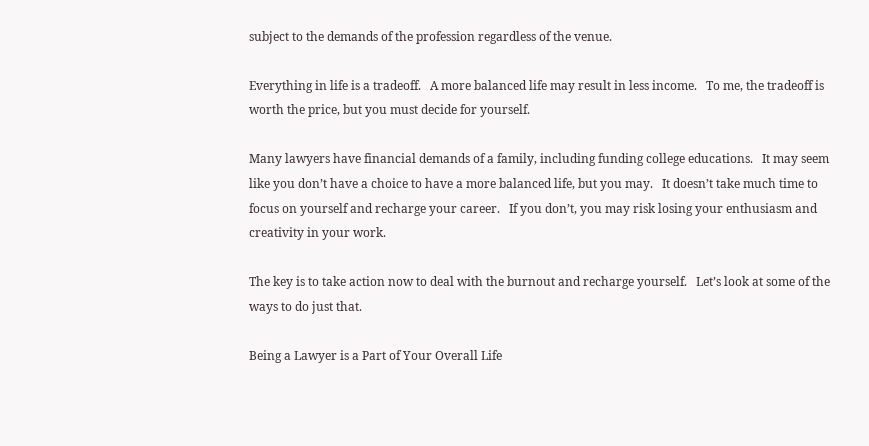subject to the demands of the profession regardless of the venue.

Everything in life is a tradeoff.   A more balanced life may result in less income.   To me, the tradeoff is worth the price, but you must decide for yourself.

Many lawyers have financial demands of a family, including funding college educations.   It may seem like you don’t have a choice to have a more balanced life, but you may.   It doesn’t take much time to focus on yourself and recharge your career.   If you don’t, you may risk losing your enthusiasm and creativity in your work.

The key is to take action now to deal with the burnout and recharge yourself.   Let’s look at some of the ways to do just that.

Being a Lawyer is a Part of Your Overall Life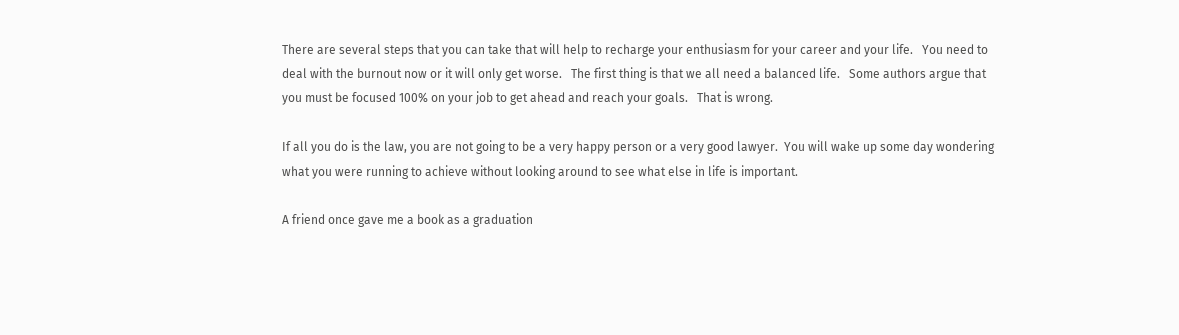There are several steps that you can take that will help to recharge your enthusiasm for your career and your life.   You need to deal with the burnout now or it will only get worse.   The first thing is that we all need a balanced life.   Some authors argue that you must be focused 100% on your job to get ahead and reach your goals.   That is wrong.

If all you do is the law, you are not going to be a very happy person or a very good lawyer.  You will wake up some day wondering what you were running to achieve without looking around to see what else in life is important.

A friend once gave me a book as a graduation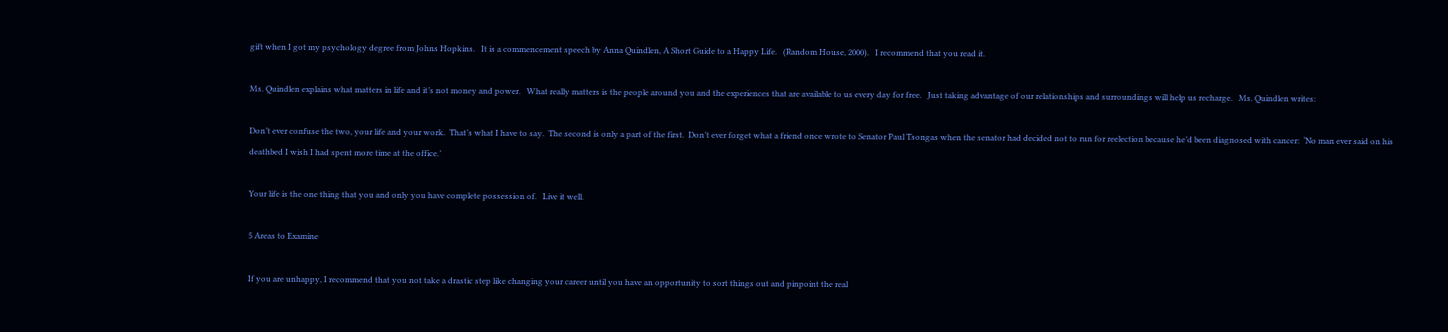gift when I got my psychology degree from Johns Hopkins.   It is a commencement speech by Anna Quindlen, A Short Guide to a Happy Life.   (Random House, 2000).   I recommend that you read it.

Ms. Quindlen explains what matters in life and it’s not money and power.   What really matters is the people around you and the experiences that are available to us every day for free.   Just taking advantage of our relationships and surroundings will help us recharge.   Ms. Quindlen writes:

Don’t ever confuse the two, your life and your work.  That’s what I have to say.  The second is only a part of the first.  Don’t ever forget what a friend once wrote to Senator Paul Tsongas when the senator had decided not to run for reelection because he’d been diagnosed with cancer:  ‘No man ever said on his deathbed I wish I had spent more time at the office.’

Your life is the one thing that you and only you have complete possession of.   Live it well.

5 Areas to Examine

If you are unhappy, I recommend that you not take a drastic step like changing your career until you have an opportunity to sort things out and pinpoint the real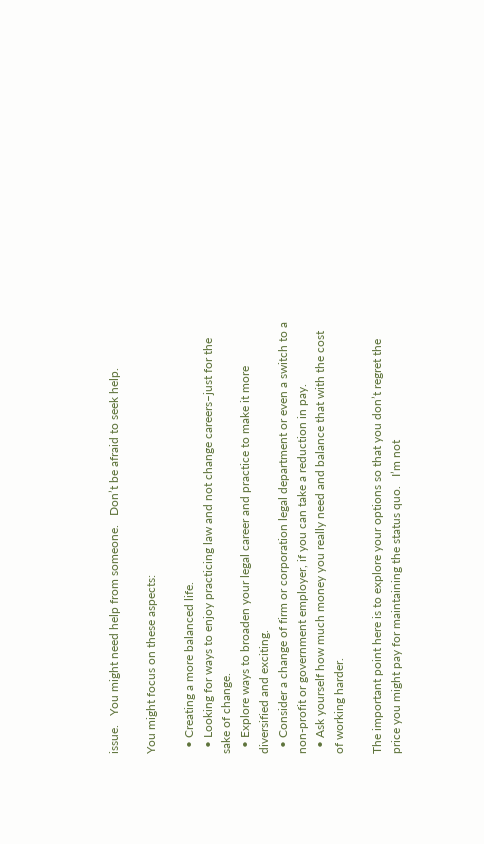issue.   You might need help from someone.   Don’t be afraid to seek help.

You might focus on these aspects:

  • Creating a more balanced life.
  • Looking for ways to enjoy practicing law and not change careers–just for the sake of change.
  • Explore ways to broaden your legal career and practice to make it more diversified and exciting.
  • Consider a change of firm or corporation legal department or even a switch to a non-profit or government employer, if you can take a reduction in pay.
  • Ask yourself how much money you really need and balance that with the cost of working harder.

The important point here is to explore your options so that you don’t regret the price you might pay for maintaining the status quo.   I’m not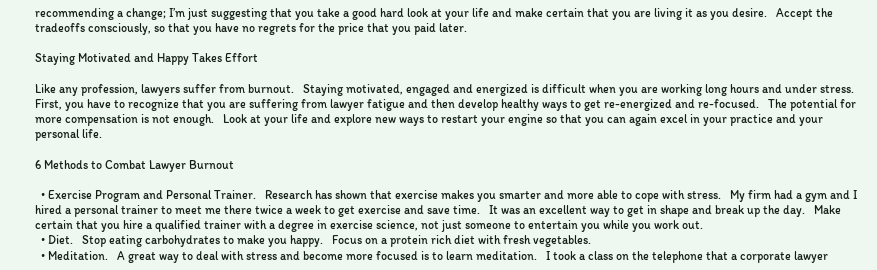recommending a change; I’m just suggesting that you take a good hard look at your life and make certain that you are living it as you desire.   Accept the tradeoffs consciously, so that you have no regrets for the price that you paid later.

Staying Motivated and Happy Takes Effort

Like any profession, lawyers suffer from burnout.   Staying motivated, engaged and energized is difficult when you are working long hours and under stress.   First, you have to recognize that you are suffering from lawyer fatigue and then develop healthy ways to get re-energized and re-focused.   The potential for more compensation is not enough.   Look at your life and explore new ways to restart your engine so that you can again excel in your practice and your personal life.

6 Methods to Combat Lawyer Burnout

  • Exercise Program and Personal Trainer.   Research has shown that exercise makes you smarter and more able to cope with stress.   My firm had a gym and I hired a personal trainer to meet me there twice a week to get exercise and save time.   It was an excellent way to get in shape and break up the day.   Make certain that you hire a qualified trainer with a degree in exercise science, not just someone to entertain you while you work out.
  • Diet.   Stop eating carbohydrates to make you happy.   Focus on a protein rich diet with fresh vegetables.
  • Meditation.   A great way to deal with stress and become more focused is to learn meditation.   I took a class on the telephone that a corporate lawyer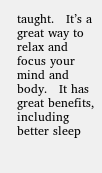taught.   It’s a great way to relax and focus your mind and body.   It has great benefits, including better sleep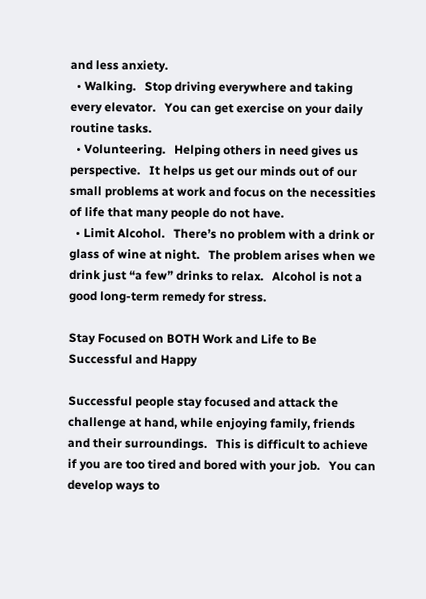and less anxiety.
  • Walking.   Stop driving everywhere and taking every elevator.   You can get exercise on your daily routine tasks.
  • Volunteering.   Helping others in need gives us perspective.   It helps us get our minds out of our small problems at work and focus on the necessities of life that many people do not have.
  • Limit Alcohol.   There’s no problem with a drink or glass of wine at night.   The problem arises when we drink just “a few” drinks to relax.   Alcohol is not a good long-term remedy for stress.

Stay Focused on BOTH Work and Life to Be Successful and Happy

Successful people stay focused and attack the challenge at hand, while enjoying family, friends and their surroundings.   This is difficult to achieve if you are too tired and bored with your job.   You can develop ways to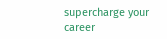supercharge your career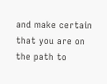and make certain that you are on the path to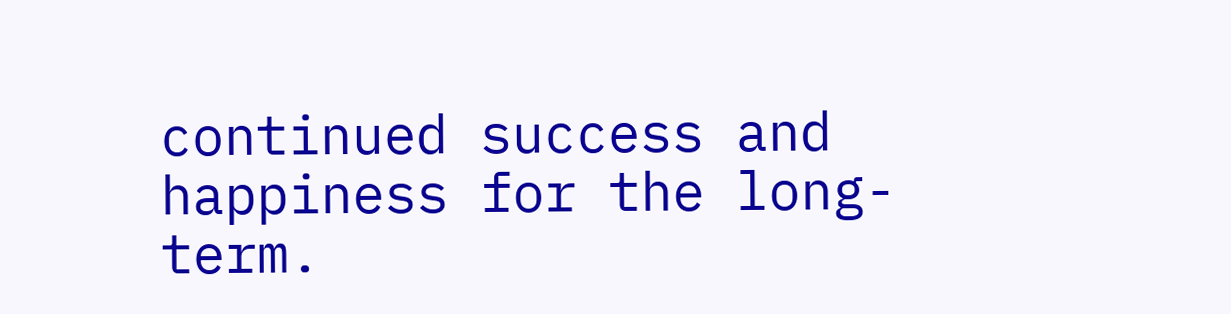continued success and happiness for the long-term.